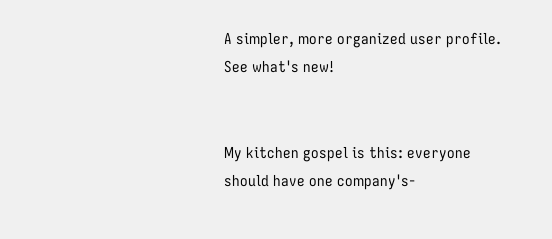A simpler, more organized user profile. See what's new!


My kitchen gospel is this: everyone should have one company's-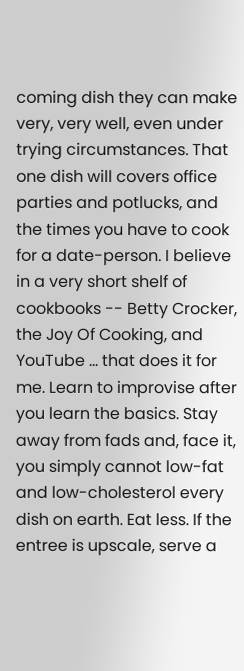coming dish they can make very, very well, even under trying circumstances. That one dish will covers office parties and potlucks, and the times you have to cook for a date-person. I believe in a very short shelf of cookbooks -- Betty Crocker, the Joy Of Cooking, and YouTube ... that does it for me. Learn to improvise after you learn the basics. Stay away from fads and, face it, you simply cannot low-fat and low-cholesterol every dish on earth. Eat less. If the entree is upscale, serve a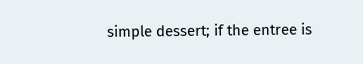simple dessert; if the entree is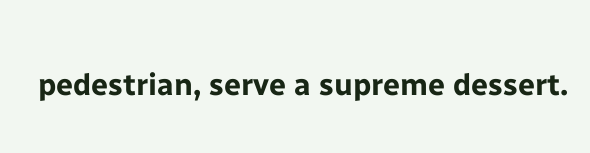pedestrian, serve a supreme dessert.